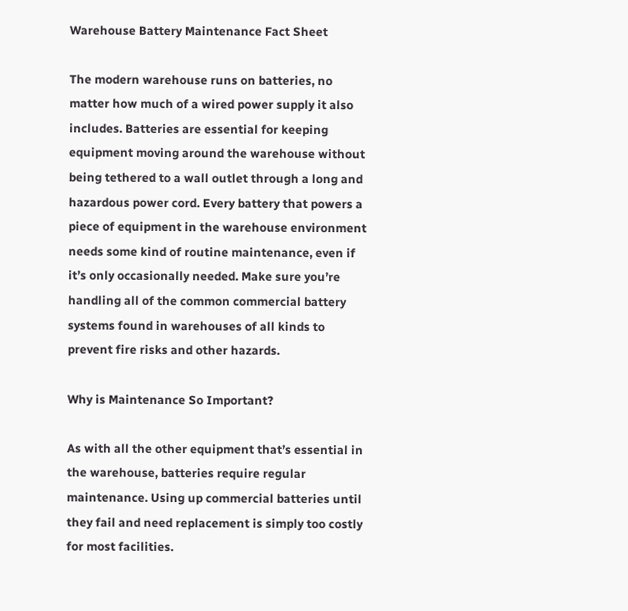Warehouse Battery Maintenance Fact Sheet

The modern warehouse runs on batteries, no matter how much of a wired power supply it also includes. Batteries are essential for keeping equipment moving around the warehouse without being tethered to a wall outlet through a long and hazardous power cord. Every battery that powers a piece of equipment in the warehouse environment needs some kind of routine maintenance, even if it’s only occasionally needed. Make sure you’re handling all of the common commercial battery systems found in warehouses of all kinds to prevent fire risks and other hazards.

Why is Maintenance So Important?

As with all the other equipment that’s essential in the warehouse, batteries require regular maintenance. Using up commercial batteries until they fail and need replacement is simply too costly for most facilities.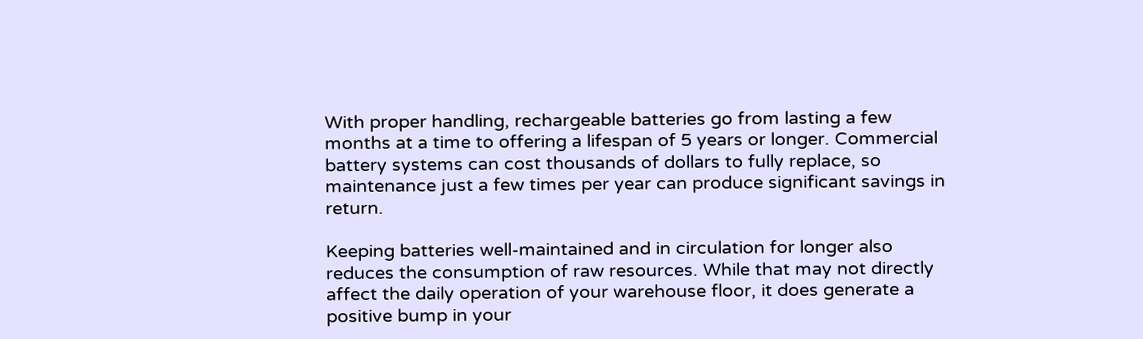With proper handling, rechargeable batteries go from lasting a few months at a time to offering a lifespan of 5 years or longer. Commercial battery systems can cost thousands of dollars to fully replace, so maintenance just a few times per year can produce significant savings in return.

Keeping batteries well-maintained and in circulation for longer also reduces the consumption of raw resources. While that may not directly affect the daily operation of your warehouse floor, it does generate a positive bump in your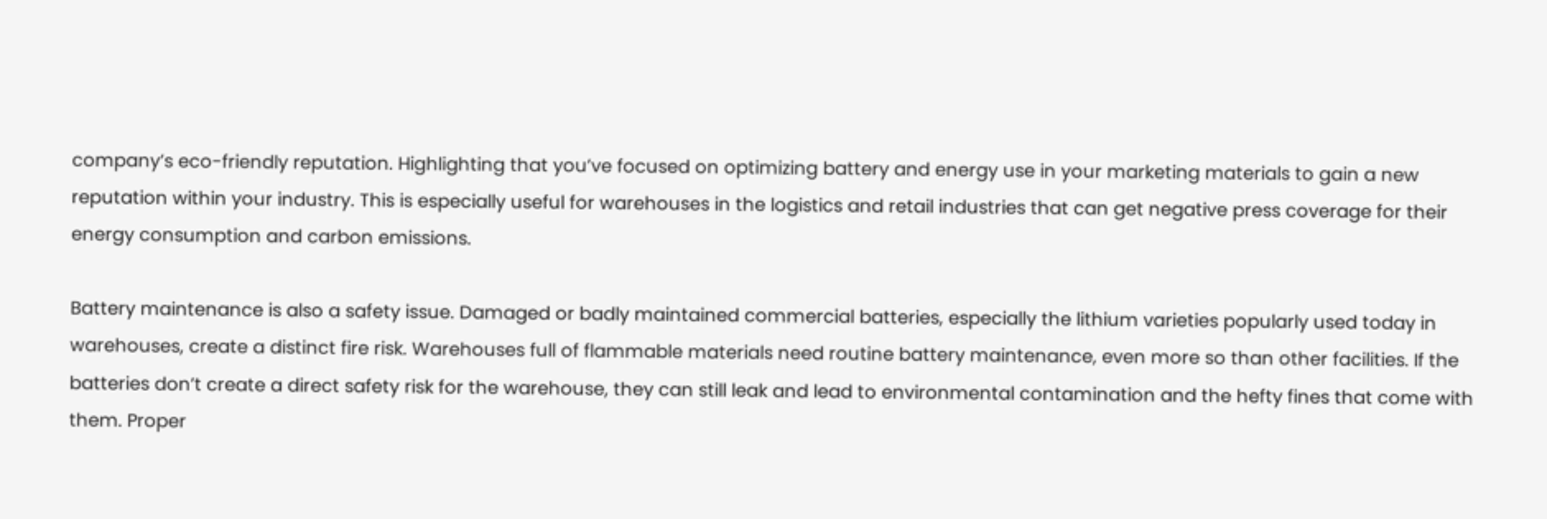company’s eco-friendly reputation. Highlighting that you’ve focused on optimizing battery and energy use in your marketing materials to gain a new reputation within your industry. This is especially useful for warehouses in the logistics and retail industries that can get negative press coverage for their energy consumption and carbon emissions.

Battery maintenance is also a safety issue. Damaged or badly maintained commercial batteries, especially the lithium varieties popularly used today in warehouses, create a distinct fire risk. Warehouses full of flammable materials need routine battery maintenance, even more so than other facilities. If the batteries don’t create a direct safety risk for the warehouse, they can still leak and lead to environmental contamination and the hefty fines that come with them. Proper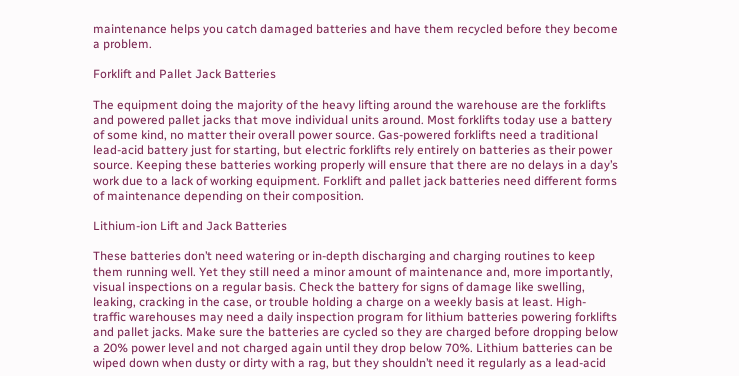maintenance helps you catch damaged batteries and have them recycled before they become a problem.

Forklift and Pallet Jack Batteries

The equipment doing the majority of the heavy lifting around the warehouse are the forklifts and powered pallet jacks that move individual units around. Most forklifts today use a battery of some kind, no matter their overall power source. Gas-powered forklifts need a traditional lead-acid battery just for starting, but electric forklifts rely entirely on batteries as their power source. Keeping these batteries working properly will ensure that there are no delays in a day’s work due to a lack of working equipment. Forklift and pallet jack batteries need different forms of maintenance depending on their composition.

Lithium-ion Lift and Jack Batteries

These batteries don’t need watering or in-depth discharging and charging routines to keep them running well. Yet they still need a minor amount of maintenance and, more importantly, visual inspections on a regular basis. Check the battery for signs of damage like swelling, leaking, cracking in the case, or trouble holding a charge on a weekly basis at least. High-traffic warehouses may need a daily inspection program for lithium batteries powering forklifts and pallet jacks. Make sure the batteries are cycled so they are charged before dropping below a 20% power level and not charged again until they drop below 70%. Lithium batteries can be wiped down when dusty or dirty with a rag, but they shouldn’t need it regularly as a lead-acid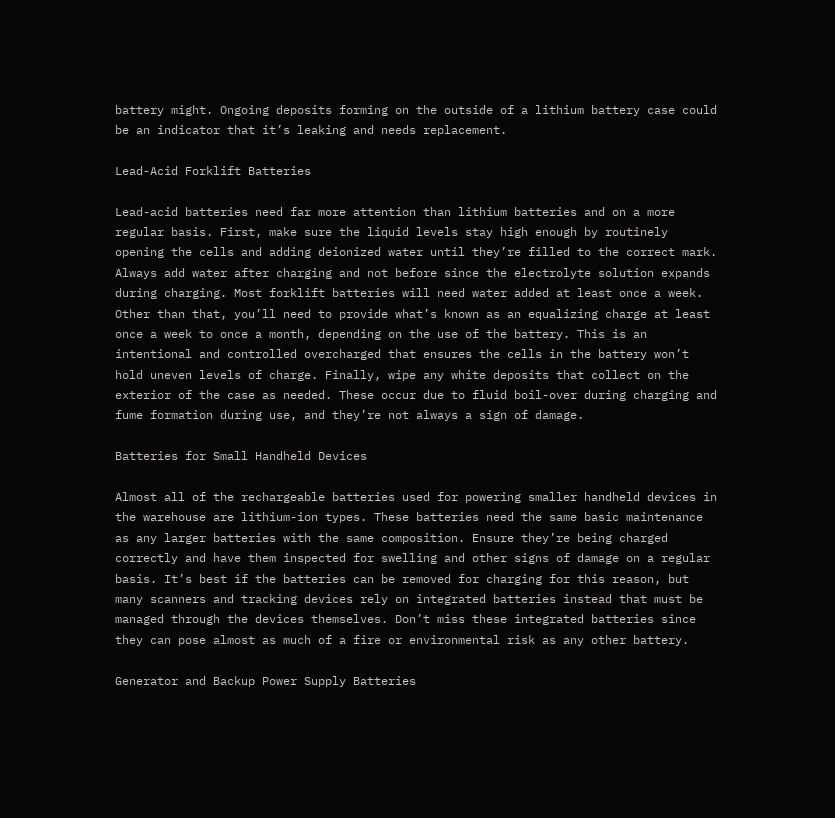battery might. Ongoing deposits forming on the outside of a lithium battery case could be an indicator that it’s leaking and needs replacement.

Lead-Acid Forklift Batteries

Lead-acid batteries need far more attention than lithium batteries and on a more regular basis. First, make sure the liquid levels stay high enough by routinely opening the cells and adding deionized water until they’re filled to the correct mark. Always add water after charging and not before since the electrolyte solution expands during charging. Most forklift batteries will need water added at least once a week. Other than that, you’ll need to provide what’s known as an equalizing charge at least once a week to once a month, depending on the use of the battery. This is an intentional and controlled overcharged that ensures the cells in the battery won’t hold uneven levels of charge. Finally, wipe any white deposits that collect on the exterior of the case as needed. These occur due to fluid boil-over during charging and fume formation during use, and they’re not always a sign of damage.

Batteries for Small Handheld Devices

Almost all of the rechargeable batteries used for powering smaller handheld devices in the warehouse are lithium-ion types. These batteries need the same basic maintenance as any larger batteries with the same composition. Ensure they’re being charged correctly and have them inspected for swelling and other signs of damage on a regular basis. It’s best if the batteries can be removed for charging for this reason, but many scanners and tracking devices rely on integrated batteries instead that must be managed through the devices themselves. Don’t miss these integrated batteries since they can pose almost as much of a fire or environmental risk as any other battery.

Generator and Backup Power Supply Batteries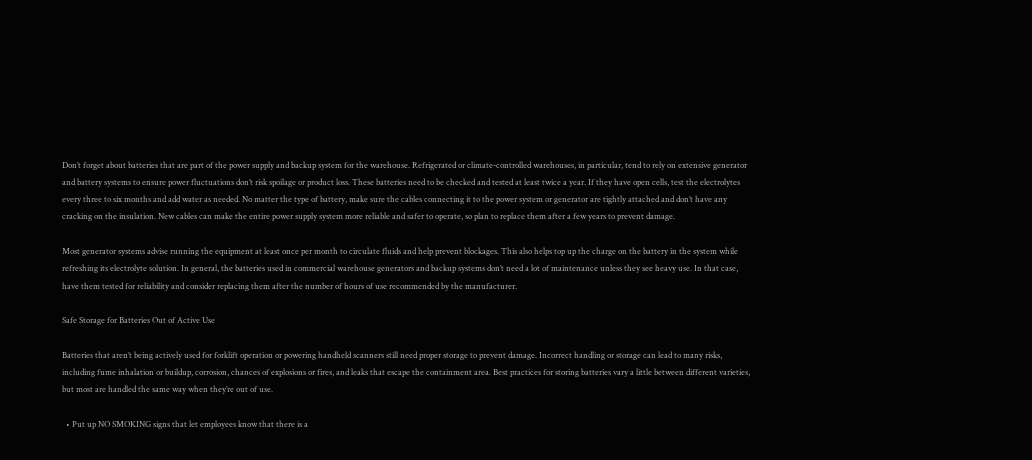Don’t forget about batteries that are part of the power supply and backup system for the warehouse. Refrigerated or climate-controlled warehouses, in particular, tend to rely on extensive generator and battery systems to ensure power fluctuations don’t risk spoilage or product loss. These batteries need to be checked and tested at least twice a year. If they have open cells, test the electrolytes every three to six months and add water as needed. No matter the type of battery, make sure the cables connecting it to the power system or generator are tightly attached and don’t have any cracking on the insulation. New cables can make the entire power supply system more reliable and safer to operate, so plan to replace them after a few years to prevent damage.

Most generator systems advise running the equipment at least once per month to circulate fluids and help prevent blockages. This also helps top up the charge on the battery in the system while refreshing its electrolyte solution. In general, the batteries used in commercial warehouse generators and backup systems don’t need a lot of maintenance unless they see heavy use. In that case, have them tested for reliability and consider replacing them after the number of hours of use recommended by the manufacturer.

Safe Storage for Batteries Out of Active Use

Batteries that aren’t being actively used for forklift operation or powering handheld scanners still need proper storage to prevent damage. Incorrect handling or storage can lead to many risks, including fume inhalation or buildup, corrosion, chances of explosions or fires, and leaks that escape the containment area. Best practices for storing batteries vary a little between different varieties, but most are handled the same way when they’re out of use.

  • Put up NO SMOKING signs that let employees know that there is a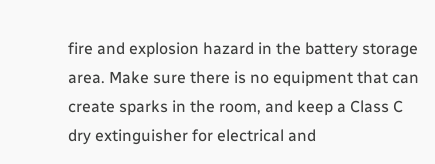fire and explosion hazard in the battery storage area. Make sure there is no equipment that can create sparks in the room, and keep a Class C dry extinguisher for electrical and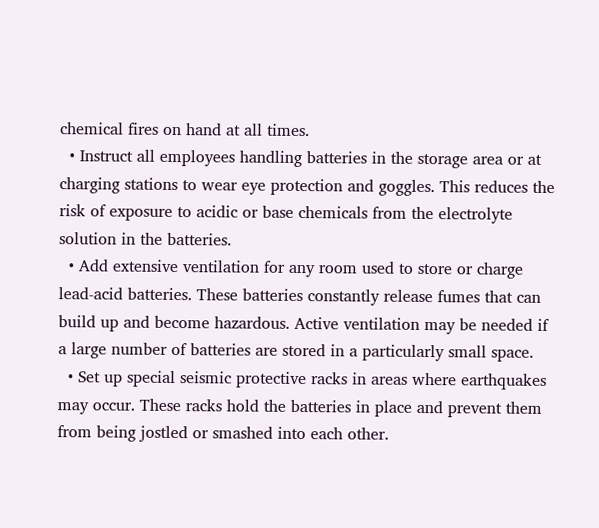chemical fires on hand at all times.
  • Instruct all employees handling batteries in the storage area or at charging stations to wear eye protection and goggles. This reduces the risk of exposure to acidic or base chemicals from the electrolyte solution in the batteries.
  • Add extensive ventilation for any room used to store or charge lead-acid batteries. These batteries constantly release fumes that can build up and become hazardous. Active ventilation may be needed if a large number of batteries are stored in a particularly small space.
  • Set up special seismic protective racks in areas where earthquakes may occur. These racks hold the batteries in place and prevent them from being jostled or smashed into each other.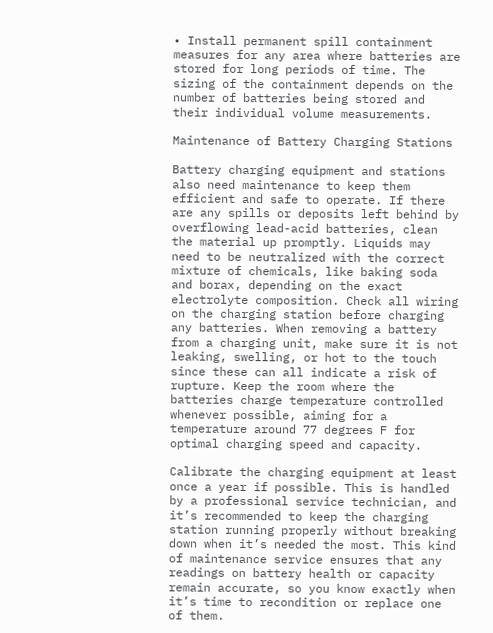• Install permanent spill containment measures for any area where batteries are stored for long periods of time. The sizing of the containment depends on the number of batteries being stored and their individual volume measurements.

Maintenance of Battery Charging Stations

Battery charging equipment and stations also need maintenance to keep them efficient and safe to operate. If there are any spills or deposits left behind by overflowing lead-acid batteries, clean the material up promptly. Liquids may need to be neutralized with the correct mixture of chemicals, like baking soda and borax, depending on the exact electrolyte composition. Check all wiring on the charging station before charging any batteries. When removing a battery from a charging unit, make sure it is not leaking, swelling, or hot to the touch since these can all indicate a risk of rupture. Keep the room where the batteries charge temperature controlled whenever possible, aiming for a temperature around 77 degrees F for optimal charging speed and capacity.

Calibrate the charging equipment at least once a year if possible. This is handled by a professional service technician, and it’s recommended to keep the charging station running properly without breaking down when it’s needed the most. This kind of maintenance service ensures that any readings on battery health or capacity remain accurate, so you know exactly when it’s time to recondition or replace one of them.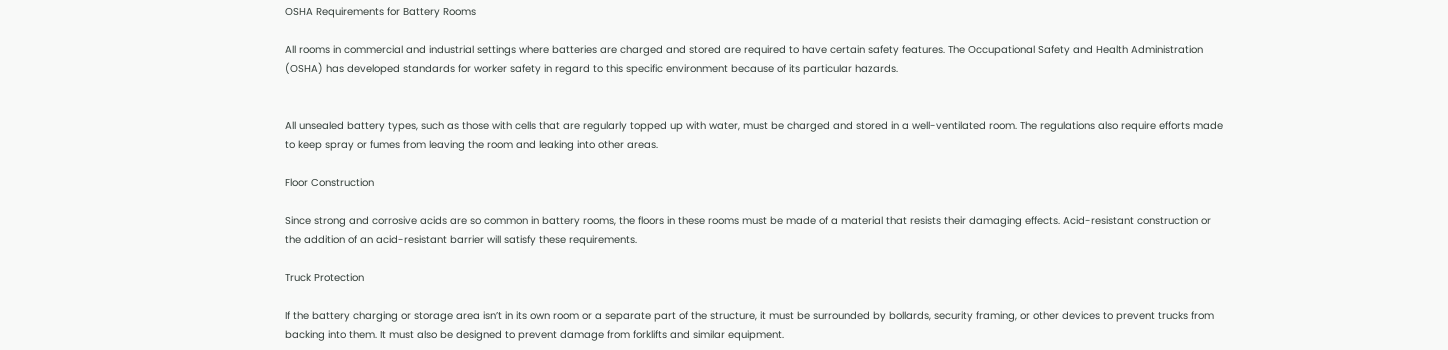OSHA Requirements for Battery Rooms

All rooms in commercial and industrial settings where batteries are charged and stored are required to have certain safety features. The Occupational Safety and Health Administration (OSHA) has developed standards for worker safety in regard to this specific environment because of its particular hazards.


All unsealed battery types, such as those with cells that are regularly topped up with water, must be charged and stored in a well-ventilated room. The regulations also require efforts made to keep spray or fumes from leaving the room and leaking into other areas.

Floor Construction

Since strong and corrosive acids are so common in battery rooms, the floors in these rooms must be made of a material that resists their damaging effects. Acid-resistant construction or the addition of an acid-resistant barrier will satisfy these requirements.

Truck Protection

If the battery charging or storage area isn’t in its own room or a separate part of the structure, it must be surrounded by bollards, security framing, or other devices to prevent trucks from backing into them. It must also be designed to prevent damage from forklifts and similar equipment.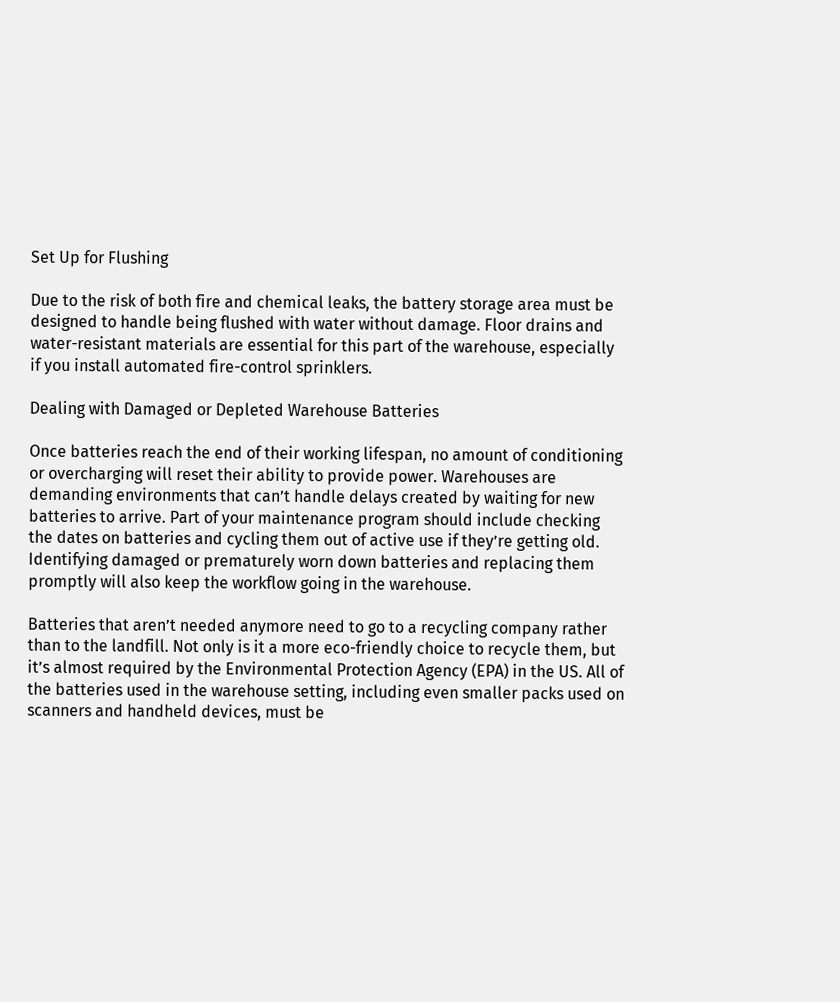Set Up for Flushing

Due to the risk of both fire and chemical leaks, the battery storage area must be designed to handle being flushed with water without damage. Floor drains and water-resistant materials are essential for this part of the warehouse, especially if you install automated fire-control sprinklers.

Dealing with Damaged or Depleted Warehouse Batteries

Once batteries reach the end of their working lifespan, no amount of conditioning or overcharging will reset their ability to provide power. Warehouses are demanding environments that can’t handle delays created by waiting for new batteries to arrive. Part of your maintenance program should include checking the dates on batteries and cycling them out of active use if they’re getting old. Identifying damaged or prematurely worn down batteries and replacing them promptly will also keep the workflow going in the warehouse.

Batteries that aren’t needed anymore need to go to a recycling company rather than to the landfill. Not only is it a more eco-friendly choice to recycle them, but it’s almost required by the Environmental Protection Agency (EPA) in the US. All of the batteries used in the warehouse setting, including even smaller packs used on scanners and handheld devices, must be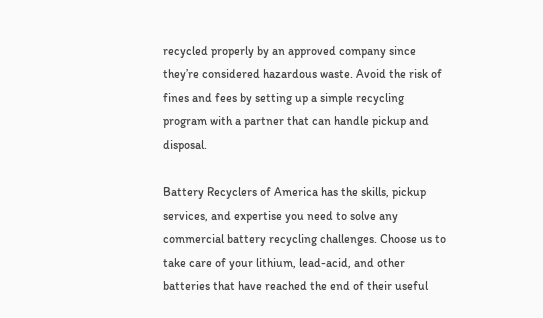recycled properly by an approved company since they’re considered hazardous waste. Avoid the risk of fines and fees by setting up a simple recycling program with a partner that can handle pickup and disposal.

Battery Recyclers of America has the skills, pickup services, and expertise you need to solve any commercial battery recycling challenges. Choose us to take care of your lithium, lead-acid, and other batteries that have reached the end of their useful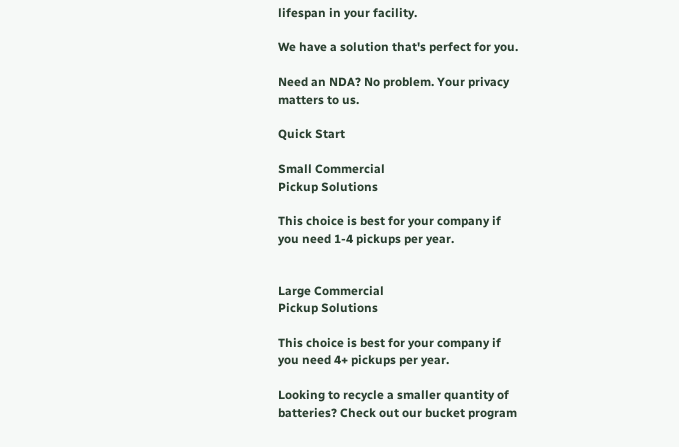lifespan in your facility.

We have a solution that's perfect for you.

Need an NDA? No problem. Your privacy matters to us.

Quick Start

Small Commercial
Pickup Solutions

This choice is best for your company if
you need 1-4 pickups per year.


Large Commercial
Pickup Solutions

This choice is best for your company if
you need 4+ pickups per year.

Looking to recycle a smaller quantity of batteries? Check out our bucket program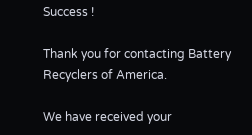Success !

Thank you for contacting Battery Recyclers of America.

We have received your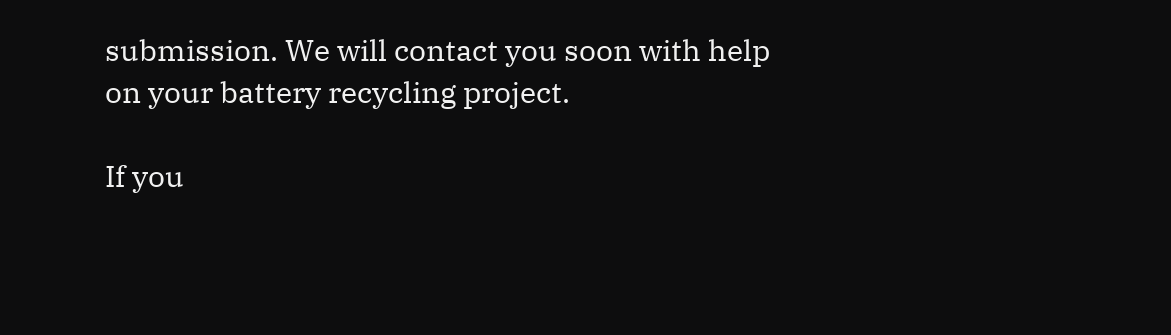submission. We will contact you soon with help on your battery recycling project.

If you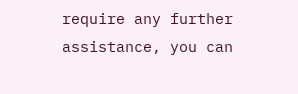require any further assistance, you can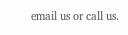email us or call us.